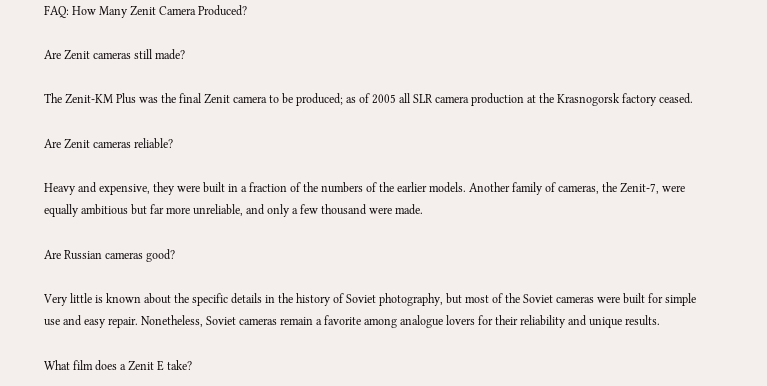FAQ: How Many Zenit Camera Produced?

Are Zenit cameras still made?

The Zenit-KM Plus was the final Zenit camera to be produced; as of 2005 all SLR camera production at the Krasnogorsk factory ceased.

Are Zenit cameras reliable?

Heavy and expensive, they were built in a fraction of the numbers of the earlier models. Another family of cameras, the Zenit-7, were equally ambitious but far more unreliable, and only a few thousand were made.

Are Russian cameras good?

Very little is known about the specific details in the history of Soviet photography, but most of the Soviet cameras were built for simple use and easy repair. Nonetheless, Soviet cameras remain a favorite among analogue lovers for their reliability and unique results.

What film does a Zenit E take?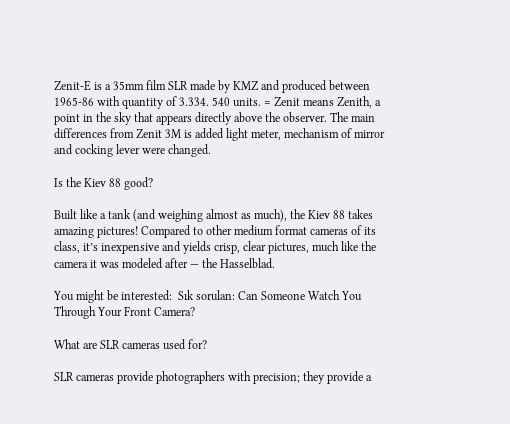Zenit-E is a 35mm film SLR made by KMZ and produced between 1965-86 with quantity of 3.334. 540 units. = Zenit means Zenith, a point in the sky that appears directly above the observer. The main differences from Zenit 3M is added light meter, mechanism of mirror and cocking lever were changed.

Is the Kiev 88 good?

Built like a tank (and weighing almost as much), the Kiev 88 takes amazing pictures! Compared to other medium format cameras of its class, it’s inexpensive and yields crisp, clear pictures, much like the camera it was modeled after — the Hasselblad.

You might be interested:  Sık sorulan: Can Someone Watch You Through Your Front Camera?

What are SLR cameras used for?

SLR cameras provide photographers with precision; they provide a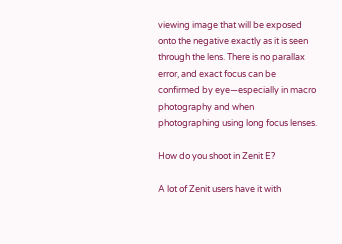viewing image that will be exposed onto the negative exactly as it is seen through the lens. There is no parallax error, and exact focus can be confirmed by eye—especially in macro photography and when photographing using long focus lenses.

How do you shoot in Zenit E?

A lot of Zenit users have it with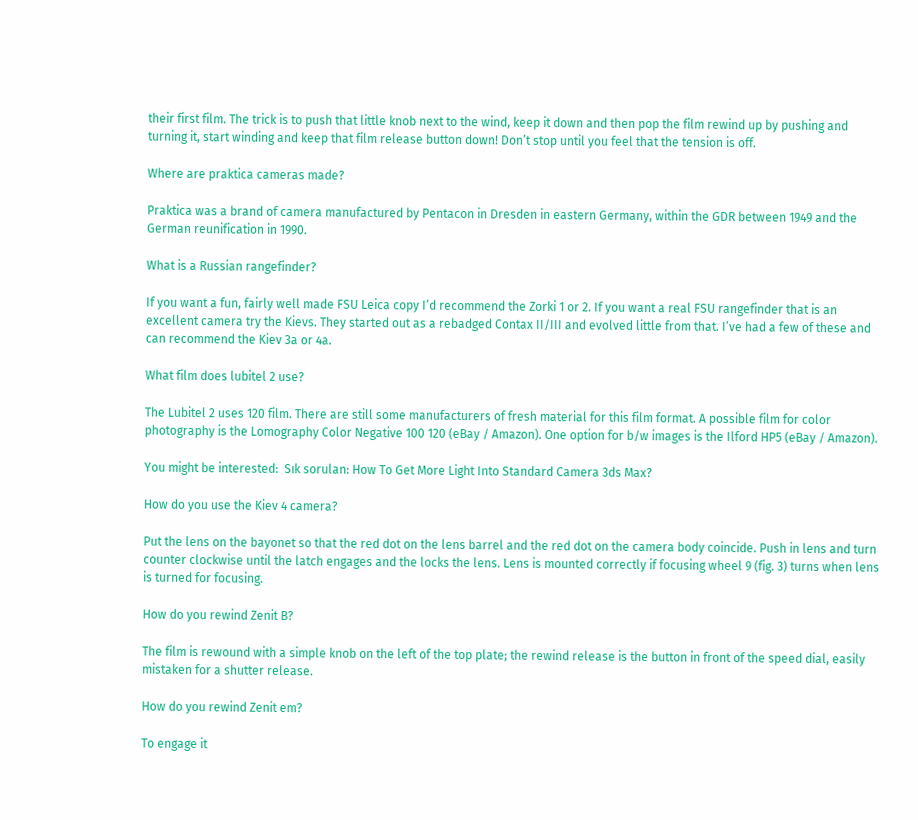their first film. The trick is to push that little knob next to the wind, keep it down and then pop the film rewind up by pushing and turning it, start winding and keep that film release button down! Don’t stop until you feel that the tension is off.

Where are praktica cameras made?

Praktica was a brand of camera manufactured by Pentacon in Dresden in eastern Germany, within the GDR between 1949 and the German reunification in 1990.

What is a Russian rangefinder?

If you want a fun, fairly well made FSU Leica copy I’d recommend the Zorki 1 or 2. If you want a real FSU rangefinder that is an excellent camera try the Kievs. They started out as a rebadged Contax II/III and evolved little from that. I’ve had a few of these and can recommend the Kiev 3a or 4a.

What film does lubitel 2 use?

The Lubitel 2 uses 120 film. There are still some manufacturers of fresh material for this film format. A possible film for color photography is the Lomography Color Negative 100 120 (eBay / Amazon). One option for b/w images is the Ilford HP5 (eBay / Amazon).

You might be interested:  Sık sorulan: How To Get More Light Into Standard Camera 3ds Max?

How do you use the Kiev 4 camera?

Put the lens on the bayonet so that the red dot on the lens barrel and the red dot on the camera body coincide. Push in lens and turn counter clockwise until the latch engages and the locks the lens. Lens is mounted correctly if focusing wheel 9 (fig. 3) turns when lens is turned for focusing.

How do you rewind Zenit B?

The film is rewound with a simple knob on the left of the top plate; the rewind release is the button in front of the speed dial, easily mistaken for a shutter release.

How do you rewind Zenit em?

To engage it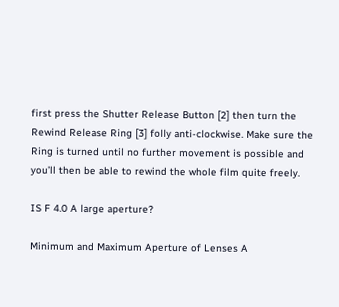first press the Shutter Release Button [2] then turn the Rewind Release Ring [3] folly anti-clockwise. Make sure the Ring is turned until no further movement is possible and you’ll then be able to rewind the whole film quite freely.

IS F 4.0 A large aperture?

Minimum and Maximum Aperture of Lenses A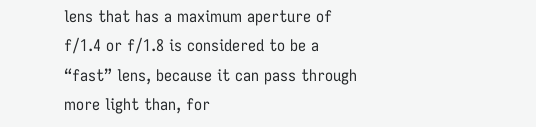lens that has a maximum aperture of f/1.4 or f/1.8 is considered to be a “fast” lens, because it can pass through more light than, for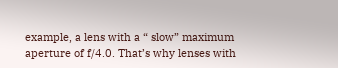example, a lens with a “ slow” maximum aperture of f/4.0. That’s why lenses with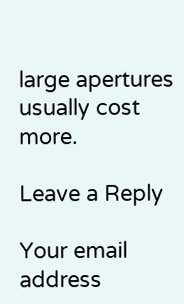large apertures usually cost more.

Leave a Reply

Your email address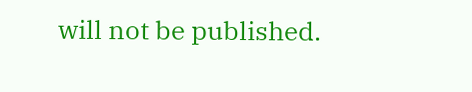will not be published.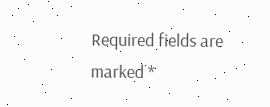Required fields are marked *